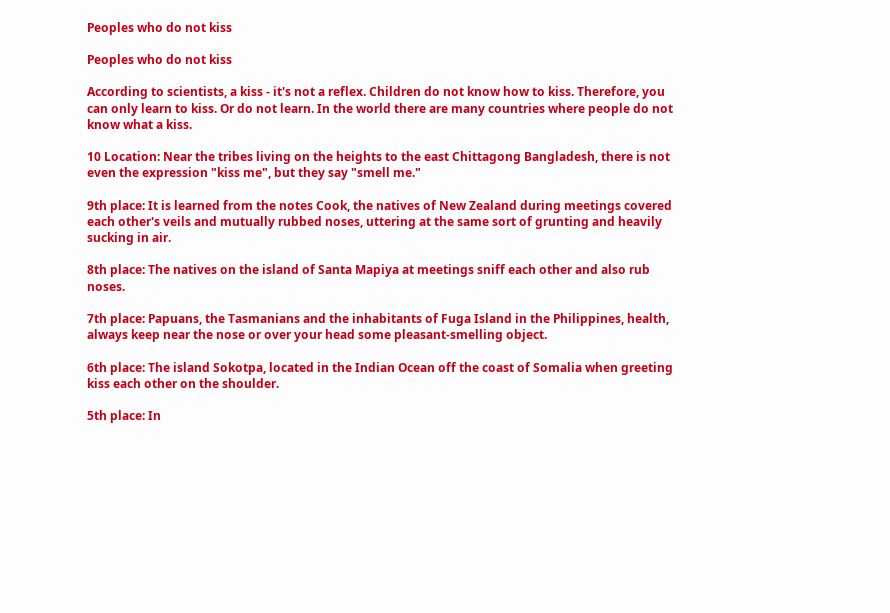Peoples who do not kiss

Peoples who do not kiss

According to scientists, a kiss - it's not a reflex. Children do not know how to kiss. Therefore, you can only learn to kiss. Or do not learn. In the world there are many countries where people do not know what a kiss.

10 Location: Near the tribes living on the heights to the east Chittagong Bangladesh, there is not even the expression "kiss me", but they say "smell me."

9th place: It is learned from the notes Cook, the natives of New Zealand during meetings covered each other's veils and mutually rubbed noses, uttering at the same sort of grunting and heavily sucking in air.

8th place: The natives on the island of Santa Mapiya at meetings sniff each other and also rub noses.

7th place: Papuans, the Tasmanians and the inhabitants of Fuga Island in the Philippines, health, always keep near the nose or over your head some pleasant-smelling object.

6th place: The island Sokotpa, located in the Indian Ocean off the coast of Somalia when greeting kiss each other on the shoulder.

5th place: In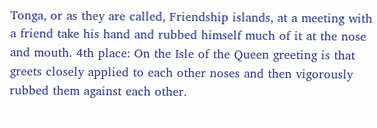Tonga, or as they are called, Friendship islands, at a meeting with a friend take his hand and rubbed himself much of it at the nose and mouth. 4th place: On the Isle of the Queen greeting is that greets closely applied to each other noses and then vigorously rubbed them against each other.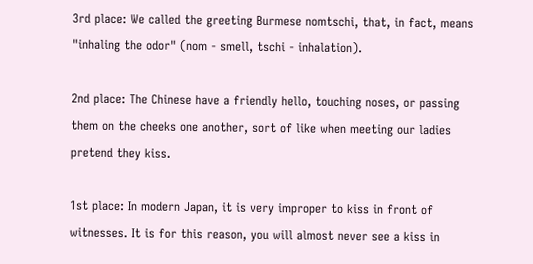3rd place: We called the greeting Burmese nomtschi, that, in fact, means "inhaling the odor" (nom - smell, tschi - inhalation).

2nd place: The Chinese have a friendly hello, touching noses, or passing them on the cheeks one another, sort of like when meeting our ladies pretend they kiss.

1st place: In modern Japan, it is very improper to kiss in front of witnesses. It is for this reason, you will almost never see a kiss in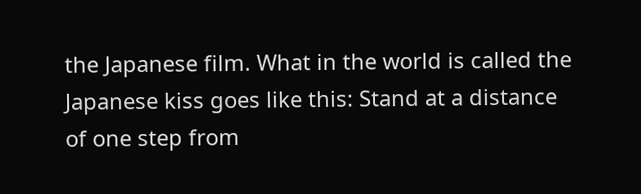the Japanese film. What in the world is called the Japanese kiss goes like this: Stand at a distance of one step from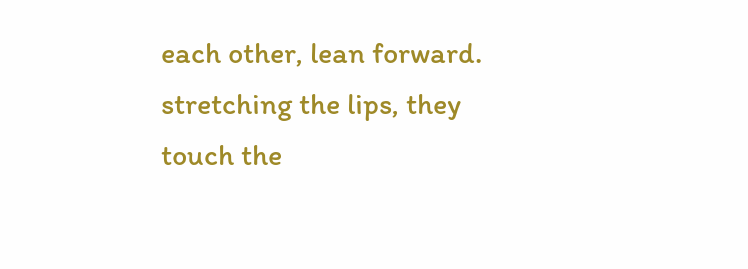each other, lean forward. stretching the lips, they touch the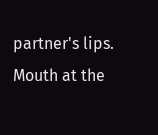partner's lips. Mouth at the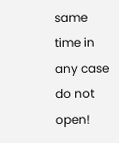same time in any case do not open!